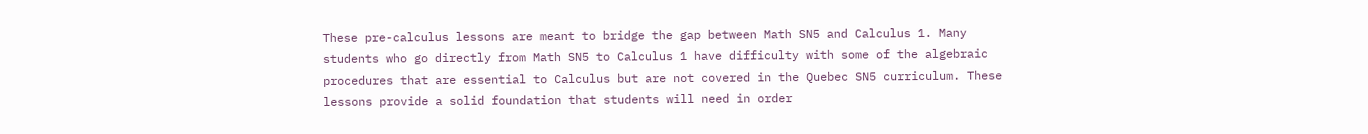These pre-calculus lessons are meant to bridge the gap between Math SN5 and Calculus 1. Many students who go directly from Math SN5 to Calculus 1 have difficulty with some of the algebraic procedures that are essential to Calculus but are not covered in the Quebec SN5 curriculum. These lessons provide a solid foundation that students will need in order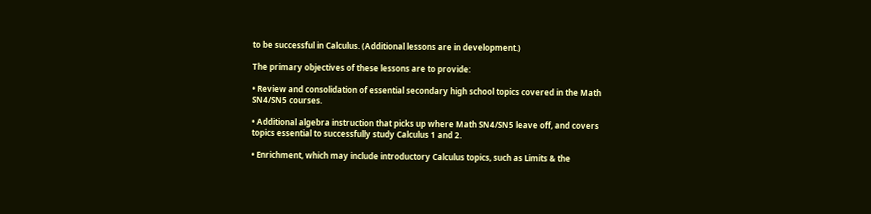to be successful in Calculus. (Additional lessons are in development.)

The primary objectives of these lessons are to provide:

• Review and consolidation of essential secondary high school topics covered in the Math SN4/SN5 courses.

• Additional algebra instruction that picks up where Math SN4/SN5 leave off, and covers topics essential to successfully study Calculus 1 and 2.

• Enrichment, which may include introductory Calculus topics, such as Limits & the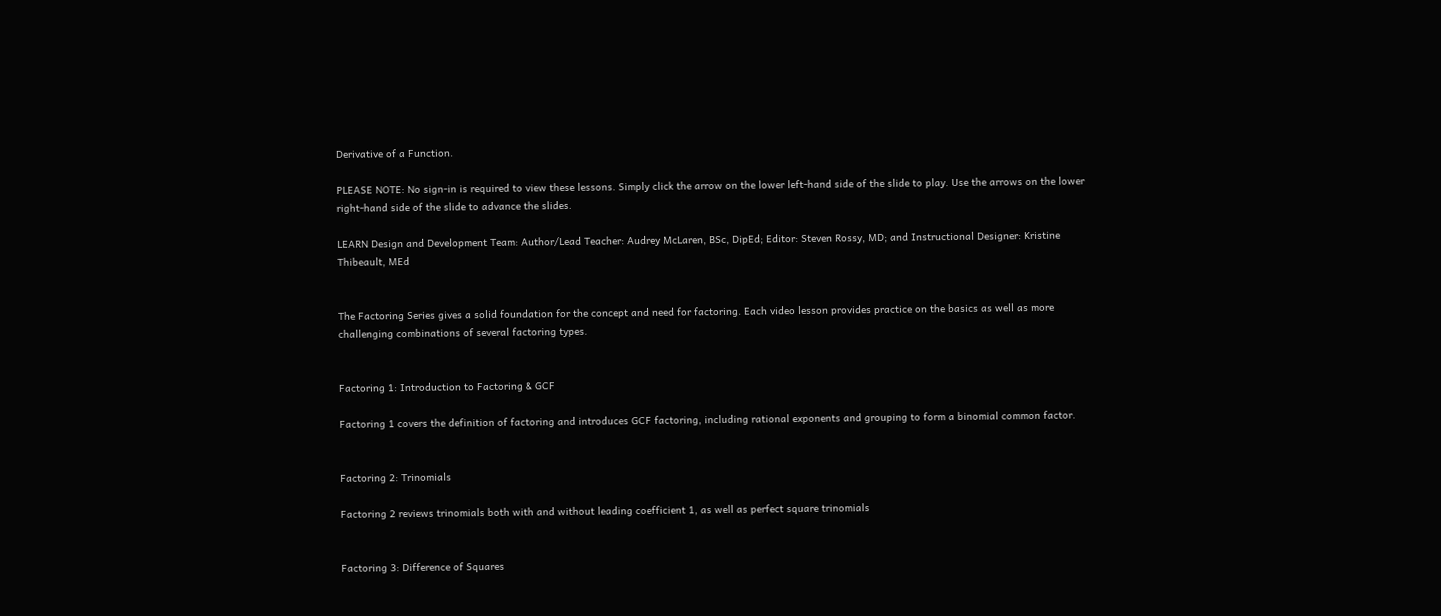Derivative of a Function.

PLEASE NOTE: No sign-in is required to view these lessons. Simply click the arrow on the lower left-hand side of the slide to play. Use the arrows on the lower right-hand side of the slide to advance the slides.

LEARN Design and Development Team: Author/Lead Teacher: Audrey McLaren, BSc, DipEd; Editor: Steven Rossy, MD; and Instructional Designer: Kristine Thibeault, MEd


The Factoring Series gives a solid foundation for the concept and need for factoring. Each video lesson provides practice on the basics as well as more challenging combinations of several factoring types.


Factoring 1: Introduction to Factoring & GCF

Factoring 1 covers the definition of factoring and introduces GCF factoring, including rational exponents and grouping to form a binomial common factor.


Factoring 2: Trinomials

Factoring 2 reviews trinomials both with and without leading coefficient 1, as well as perfect square trinomials


Factoring 3: Difference of Squares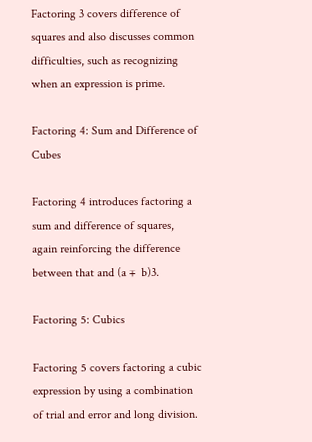Factoring 3 covers difference of squares and also discusses common difficulties, such as recognizing when an expression is prime.

Factoring 4: Sum and Difference of Cubes

Factoring 4 introduces factoring a sum and difference of squares, again reinforcing the difference between that and (a ∓  b)3.

Factoring 5: Cubics

Factoring 5 covers factoring a cubic expression by using a combination of trial and error and long division.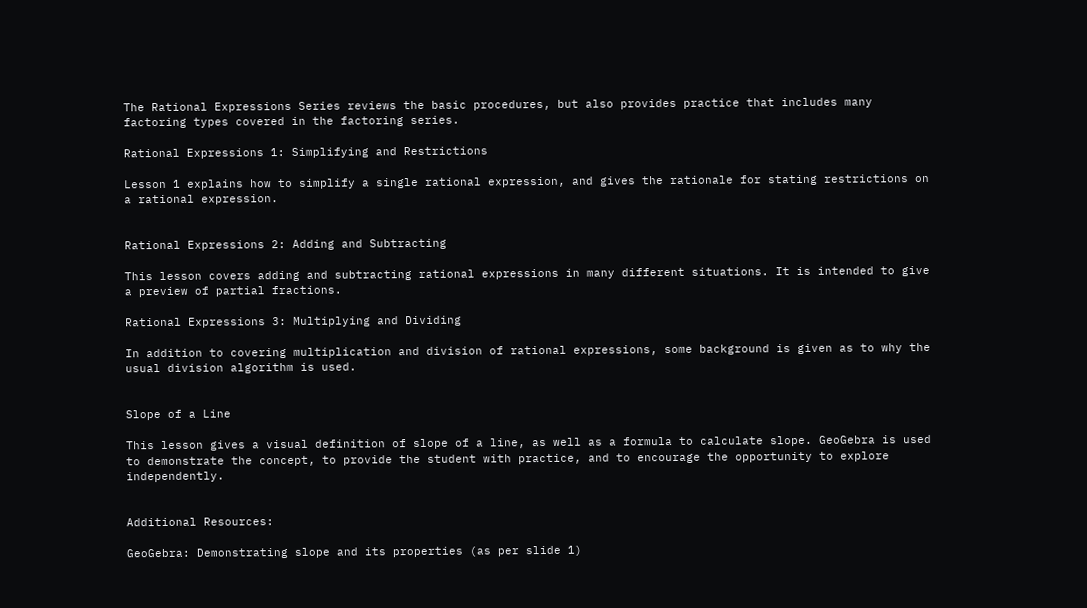The Rational Expressions Series reviews the basic procedures, but also provides practice that includes many factoring types covered in the factoring series.

Rational Expressions 1: Simplifying and Restrictions

Lesson 1 explains how to simplify a single rational expression, and gives the rationale for stating restrictions on a rational expression.


Rational Expressions 2: Adding and Subtracting

This lesson covers adding and subtracting rational expressions in many different situations. It is intended to give a preview of partial fractions.

Rational Expressions 3: Multiplying and Dividing

In addition to covering multiplication and division of rational expressions, some background is given as to why the usual division algorithm is used.


Slope of a Line

This lesson gives a visual definition of slope of a line, as well as a formula to calculate slope. GeoGebra is used to demonstrate the concept, to provide the student with practice, and to encourage the opportunity to explore independently.


Additional Resources:

GeoGebra: Demonstrating slope and its properties (as per slide 1)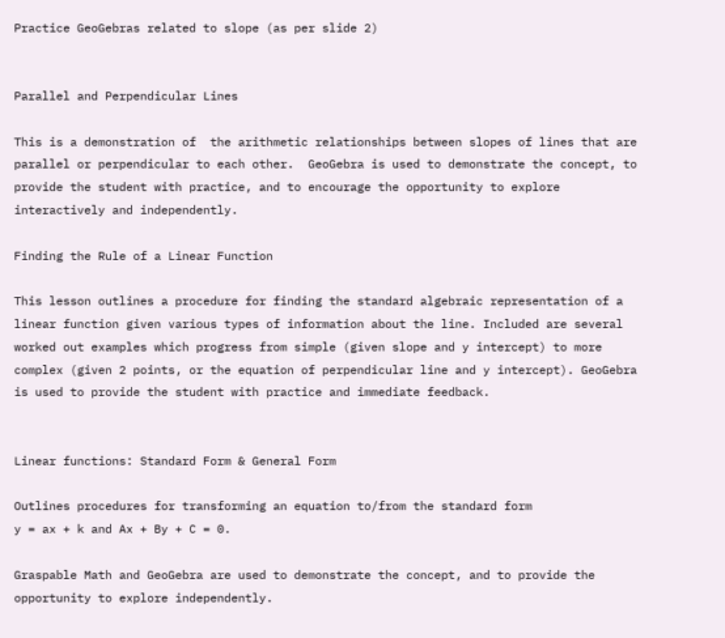Practice GeoGebras related to slope (as per slide 2)


Parallel and Perpendicular Lines

This is a demonstration of  the arithmetic relationships between slopes of lines that are parallel or perpendicular to each other.  GeoGebra is used to demonstrate the concept, to provide the student with practice, and to encourage the opportunity to explore interactively and independently.

Finding the Rule of a Linear Function

This lesson outlines a procedure for finding the standard algebraic representation of a linear function given various types of information about the line. Included are several worked out examples which progress from simple (given slope and y intercept) to more complex (given 2 points, or the equation of perpendicular line and y intercept). GeoGebra is used to provide the student with practice and immediate feedback.


Linear functions: Standard Form & General Form

Outlines procedures for transforming an equation to/from the standard form
y = ax + k and Ax + By + C = 0.

Graspable Math and GeoGebra are used to demonstrate the concept, and to provide the opportunity to explore independently.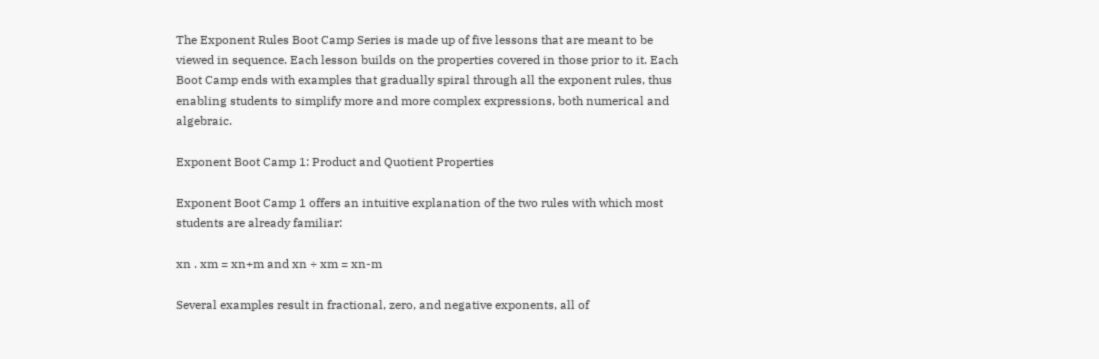The Exponent Rules Boot Camp Series is made up of five lessons that are meant to be viewed in sequence. Each lesson builds on the properties covered in those prior to it. Each Boot Camp ends with examples that gradually spiral through all the exponent rules, thus enabling students to simplify more and more complex expressions, both numerical and algebraic.

Exponent Boot Camp 1: Product and Quotient Properties

Exponent Boot Camp 1 offers an intuitive explanation of the two rules with which most students are already familiar:

xn . xm = xn+m and xn ÷ xm = xn-m

Several examples result in fractional, zero, and negative exponents, all of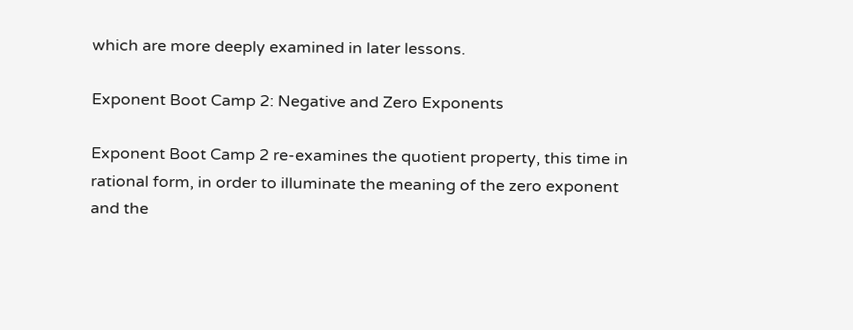which are more deeply examined in later lessons.

Exponent Boot Camp 2: Negative and Zero Exponents

Exponent Boot Camp 2 re-examines the quotient property, this time in rational form, in order to illuminate the meaning of the zero exponent and the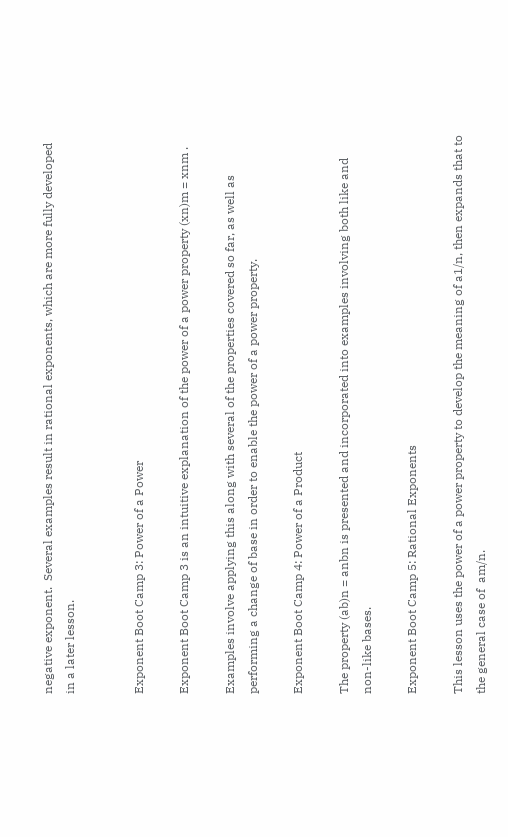negative exponent.  Several examples result in rational exponents, which are more fully developed in a later lesson.


Exponent Boot Camp 3: Power of a Power

Exponent Boot Camp 3 is an intuitive explanation of the power of a power property (xn)m = xnm .

Examples involve applying this along with several of the properties covered so far, as well as performing a change of base in order to enable the power of a power property.

Exponent Boot Camp 4: Power of a Product

The property (ab)n = anbn is presented and incorporated into examples involving both like and non-like bases.

Exponent Boot Camp 5: Rational Exponents

This lesson uses the power of a power property to develop the meaning of a1/n, then expands that to the general case of  am/n.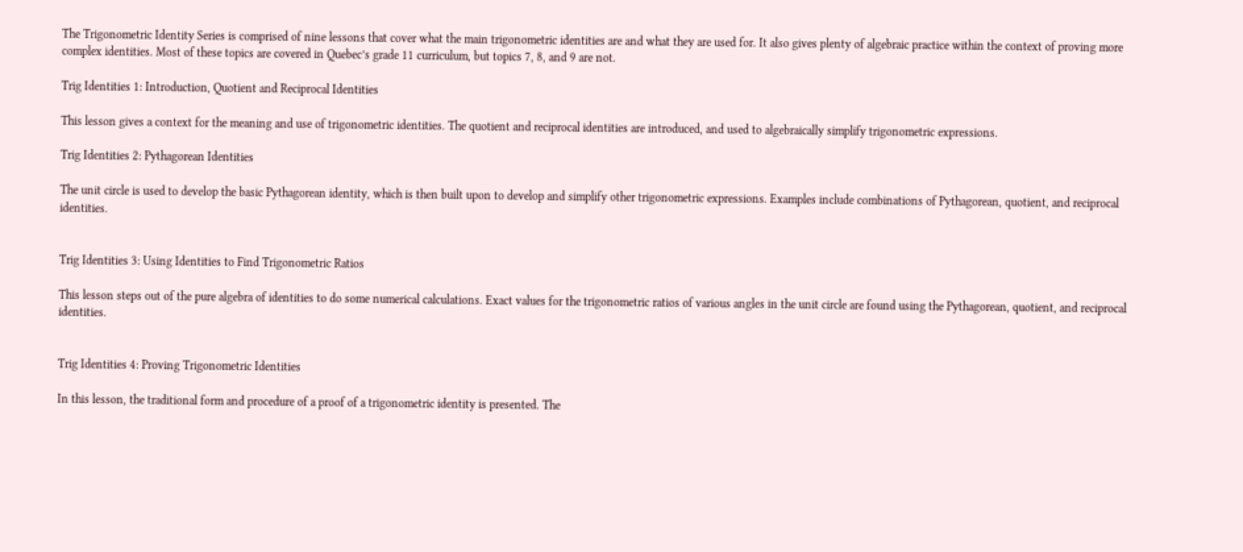The Trigonometric Identity Series is comprised of nine lessons that cover what the main trigonometric identities are and what they are used for. It also gives plenty of algebraic practice within the context of proving more complex identities. Most of these topics are covered in Quebec’s grade 11 curriculum, but topics 7, 8, and 9 are not.

Trig Identities 1: Introduction, Quotient and Reciprocal Identities

This lesson gives a context for the meaning and use of trigonometric identities. The quotient and reciprocal identities are introduced, and used to algebraically simplify trigonometric expressions.

Trig Identities 2: Pythagorean Identities

The unit circle is used to develop the basic Pythagorean identity, which is then built upon to develop and simplify other trigonometric expressions. Examples include combinations of Pythagorean, quotient, and reciprocal identities.


Trig Identities 3: Using Identities to Find Trigonometric Ratios

This lesson steps out of the pure algebra of identities to do some numerical calculations. Exact values for the trigonometric ratios of various angles in the unit circle are found using the Pythagorean, quotient, and reciprocal identities.


Trig Identities 4: Proving Trigonometric Identities

In this lesson, the traditional form and procedure of a proof of a trigonometric identity is presented. The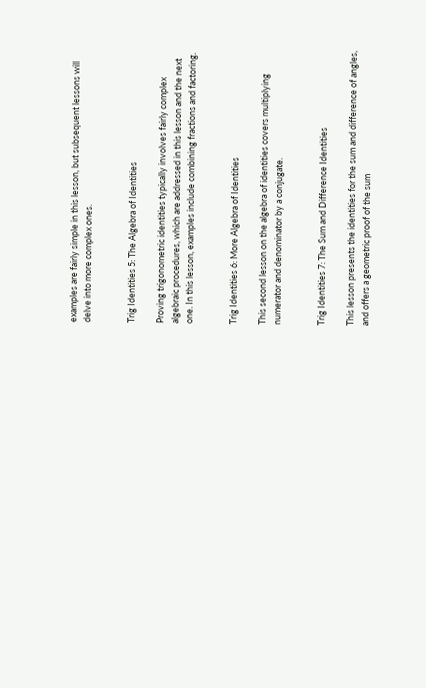examples are fairly simple in this lesson, but subsequent lessons will delve into more complex ones.


Trig Identities 5: The Algebra of Identities

Proving trigonometric identities typically involves fairly complex algebraic procedures, which are addressed in this lesson and the next one. In this lesson, examples include combining fractions and factoring.


Trig Identities 6: More Algebra of Identities

This second lesson on the algebra of identities covers multiplying numerator and denominator by a conjugate.


Trig Identities 7: The Sum and Difference Identities

This lesson presents the identities for the sum and difference of angles, and offers a geometric proof of the sum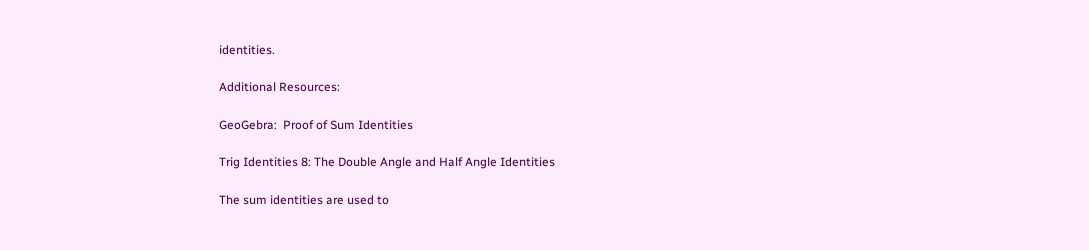identities.

Additional Resources:

GeoGebra:  Proof of Sum Identities

Trig Identities 8: The Double Angle and Half Angle Identities

The sum identities are used to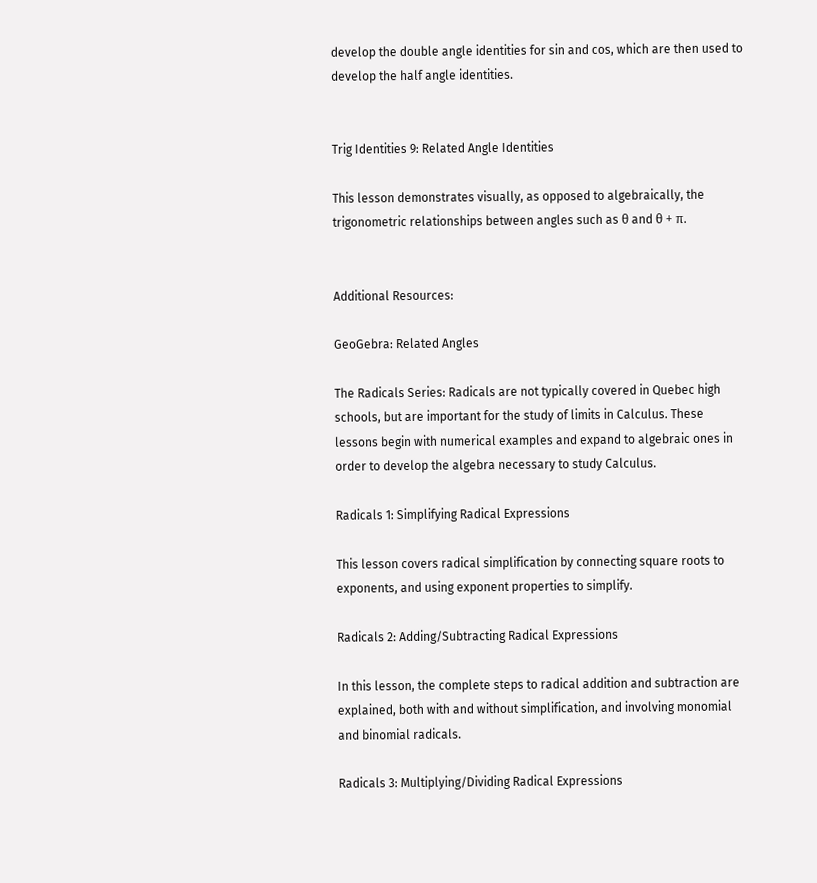develop the double angle identities for sin and cos, which are then used to develop the half angle identities.


Trig Identities 9: Related Angle Identities

This lesson demonstrates visually, as opposed to algebraically, the trigonometric relationships between angles such as θ and θ + π.


Additional Resources:

GeoGebra: Related Angles

The Radicals Series: Radicals are not typically covered in Quebec high schools, but are important for the study of limits in Calculus. These lessons begin with numerical examples and expand to algebraic ones in order to develop the algebra necessary to study Calculus.

Radicals 1: Simplifying Radical Expressions

This lesson covers radical simplification by connecting square roots to exponents, and using exponent properties to simplify.

Radicals 2: Adding/Subtracting Radical Expressions

In this lesson, the complete steps to radical addition and subtraction are explained, both with and without simplification, and involving monomial and binomial radicals.

Radicals 3: Multiplying/Dividing Radical Expressions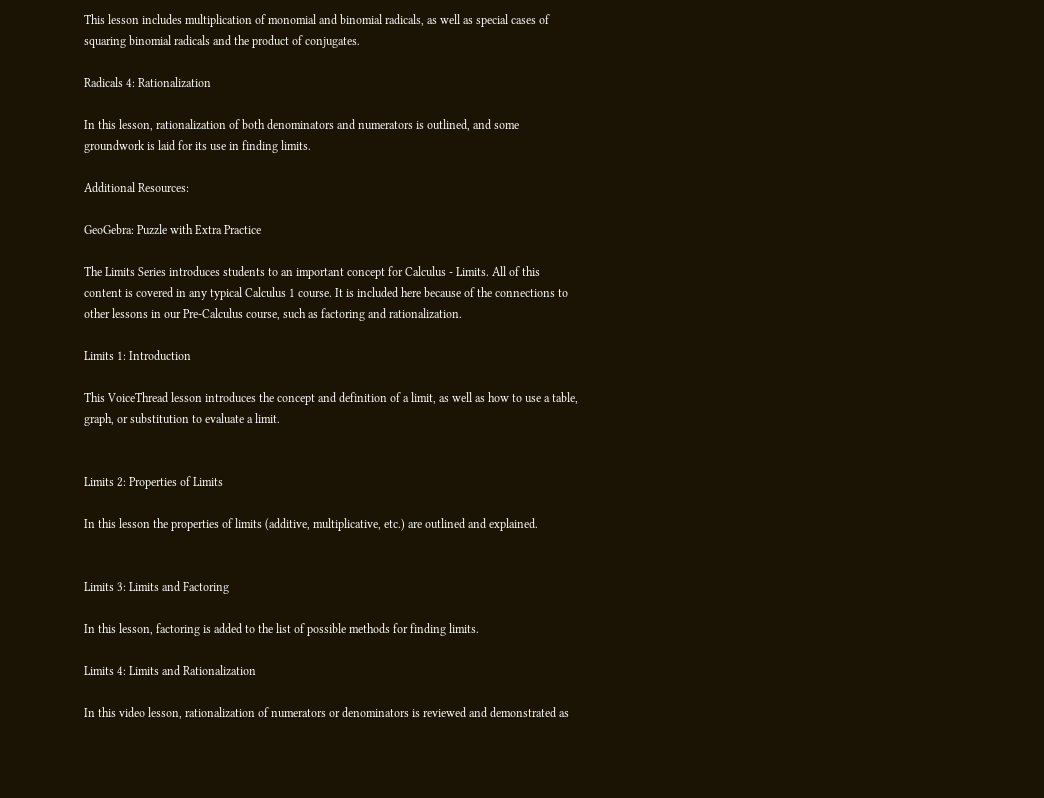This lesson includes multiplication of monomial and binomial radicals, as well as special cases of squaring binomial radicals and the product of conjugates.

Radicals 4: Rationalization

In this lesson, rationalization of both denominators and numerators is outlined, and some groundwork is laid for its use in finding limits.

Additional Resources:

GeoGebra: Puzzle with Extra Practice

The Limits Series introduces students to an important concept for Calculus - Limits. All of this content is covered in any typical Calculus 1 course. It is included here because of the connections to other lessons in our Pre-Calculus course, such as factoring and rationalization.

Limits 1: Introduction

This VoiceThread lesson introduces the concept and definition of a limit, as well as how to use a table, graph, or substitution to evaluate a limit.


Limits 2: Properties of Limits

In this lesson the properties of limits (additive, multiplicative, etc.) are outlined and explained.


Limits 3: Limits and Factoring

In this lesson, factoring is added to the list of possible methods for finding limits.

Limits 4: Limits and Rationalization

In this video lesson, rationalization of numerators or denominators is reviewed and demonstrated as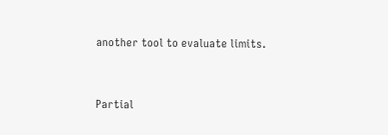another tool to evaluate limits.


Partial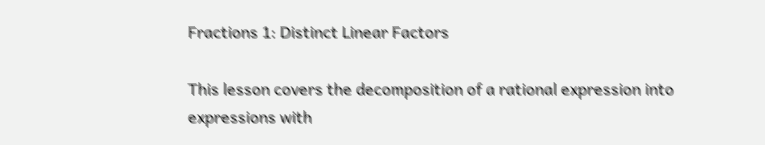Fractions 1: Distinct Linear Factors

This lesson covers the decomposition of a rational expression into expressions with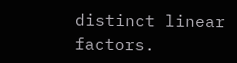distinct linear factors.